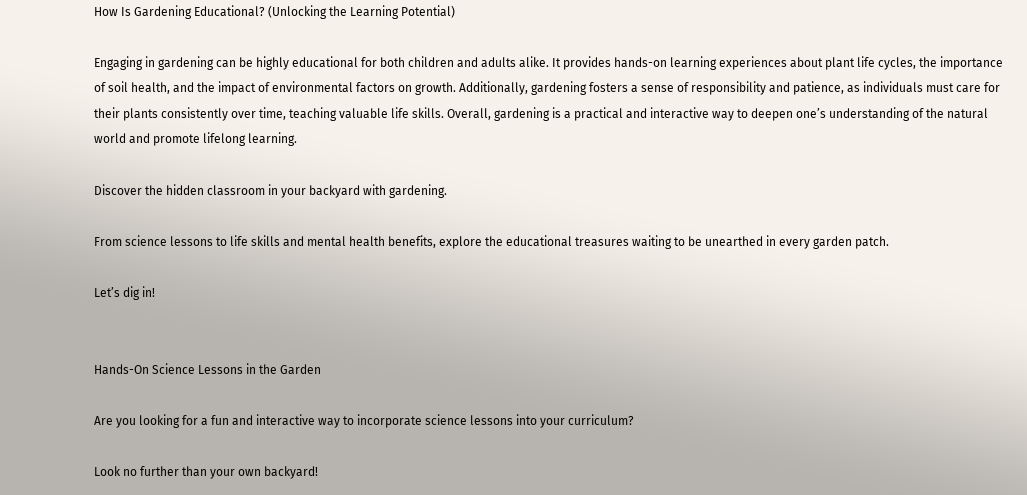How Is Gardening Educational? (Unlocking the Learning Potential)

Engaging in gardening can be highly educational for both children and adults alike. It provides hands-on learning experiences about plant life cycles, the importance of soil health, and the impact of environmental factors on growth. Additionally, gardening fosters a sense of responsibility and patience, as individuals must care for their plants consistently over time, teaching valuable life skills. Overall, gardening is a practical and interactive way to deepen one’s understanding of the natural world and promote lifelong learning.

Discover the hidden classroom in your backyard with gardening.

From science lessons to life skills and mental health benefits, explore the educational treasures waiting to be unearthed in every garden patch.

Let’s dig in!


Hands-On Science Lessons in the Garden

Are you looking for a fun and interactive way to incorporate science lessons into your curriculum?

Look no further than your own backyard!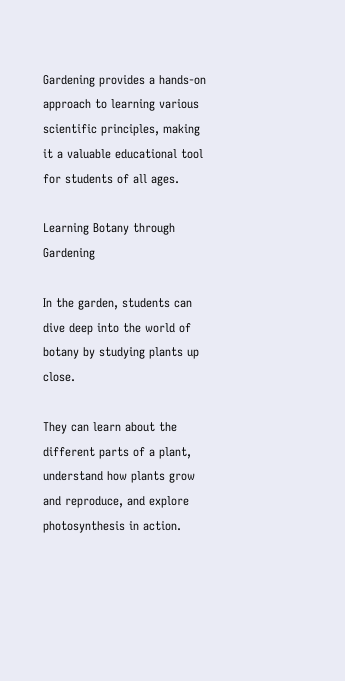Gardening provides a hands-on approach to learning various scientific principles, making it a valuable educational tool for students of all ages.

Learning Botany through Gardening

In the garden, students can dive deep into the world of botany by studying plants up close.

They can learn about the different parts of a plant, understand how plants grow and reproduce, and explore photosynthesis in action.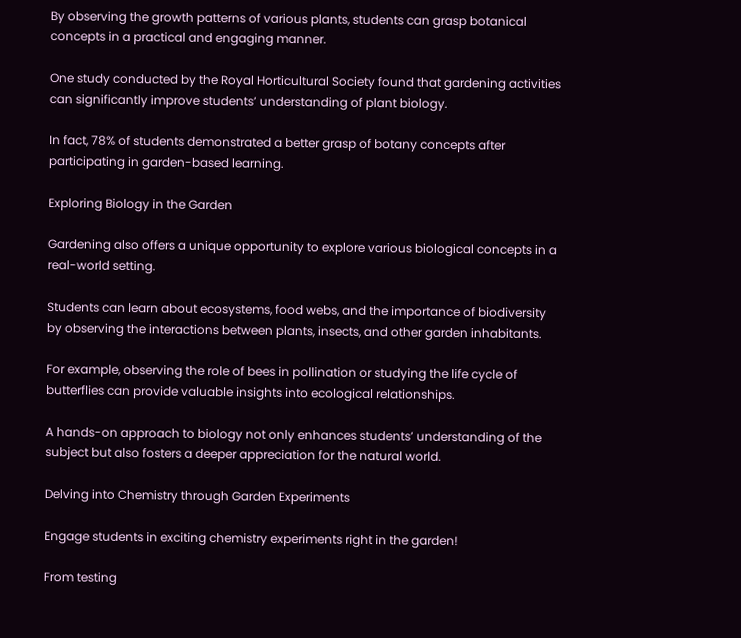By observing the growth patterns of various plants, students can grasp botanical concepts in a practical and engaging manner.

One study conducted by the Royal Horticultural Society found that gardening activities can significantly improve students’ understanding of plant biology.

In fact, 78% of students demonstrated a better grasp of botany concepts after participating in garden-based learning.

Exploring Biology in the Garden

Gardening also offers a unique opportunity to explore various biological concepts in a real-world setting.

Students can learn about ecosystems, food webs, and the importance of biodiversity by observing the interactions between plants, insects, and other garden inhabitants.

For example, observing the role of bees in pollination or studying the life cycle of butterflies can provide valuable insights into ecological relationships.

A hands-on approach to biology not only enhances students’ understanding of the subject but also fosters a deeper appreciation for the natural world.

Delving into Chemistry through Garden Experiments

Engage students in exciting chemistry experiments right in the garden!

From testing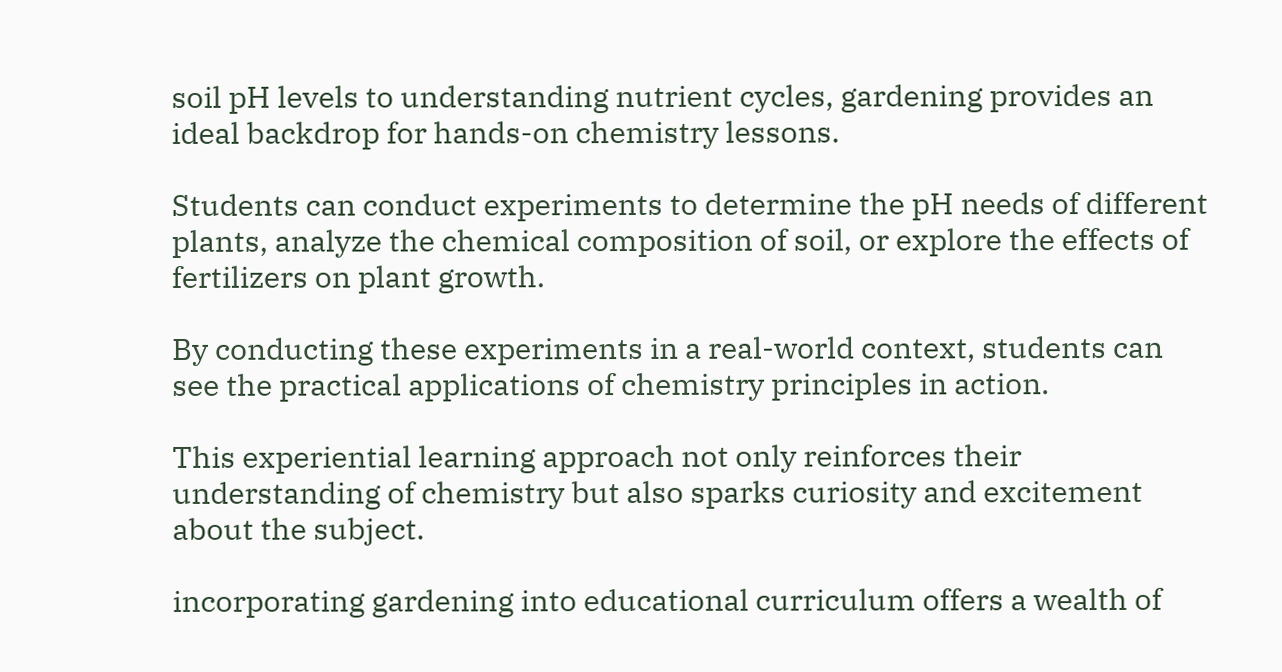soil pH levels to understanding nutrient cycles, gardening provides an ideal backdrop for hands-on chemistry lessons.

Students can conduct experiments to determine the pH needs of different plants, analyze the chemical composition of soil, or explore the effects of fertilizers on plant growth.

By conducting these experiments in a real-world context, students can see the practical applications of chemistry principles in action.

This experiential learning approach not only reinforces their understanding of chemistry but also sparks curiosity and excitement about the subject.

incorporating gardening into educational curriculum offers a wealth of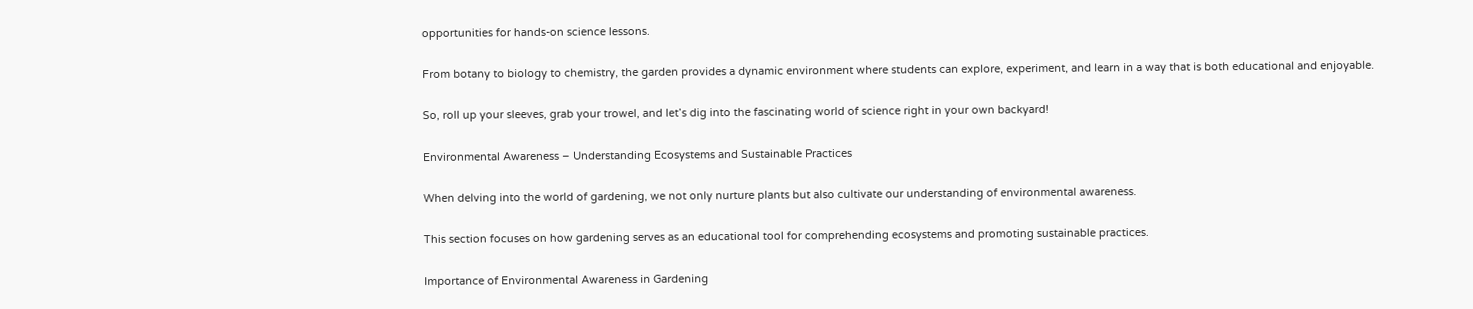opportunities for hands-on science lessons.

From botany to biology to chemistry, the garden provides a dynamic environment where students can explore, experiment, and learn in a way that is both educational and enjoyable.

So, roll up your sleeves, grab your trowel, and let’s dig into the fascinating world of science right in your own backyard!

Environmental Awareness – Understanding Ecosystems and Sustainable Practices

When delving into the world of gardening, we not only nurture plants but also cultivate our understanding of environmental awareness.

This section focuses on how gardening serves as an educational tool for comprehending ecosystems and promoting sustainable practices.

Importance of Environmental Awareness in Gardening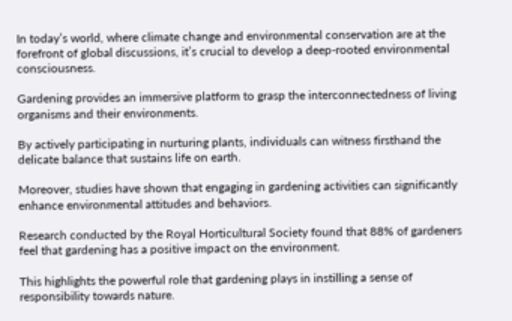In today’s world, where climate change and environmental conservation are at the forefront of global discussions, it’s crucial to develop a deep-rooted environmental consciousness.

Gardening provides an immersive platform to grasp the interconnectedness of living organisms and their environments.

By actively participating in nurturing plants, individuals can witness firsthand the delicate balance that sustains life on earth.

Moreover, studies have shown that engaging in gardening activities can significantly enhance environmental attitudes and behaviors.

Research conducted by the Royal Horticultural Society found that 88% of gardeners feel that gardening has a positive impact on the environment.

This highlights the powerful role that gardening plays in instilling a sense of responsibility towards nature.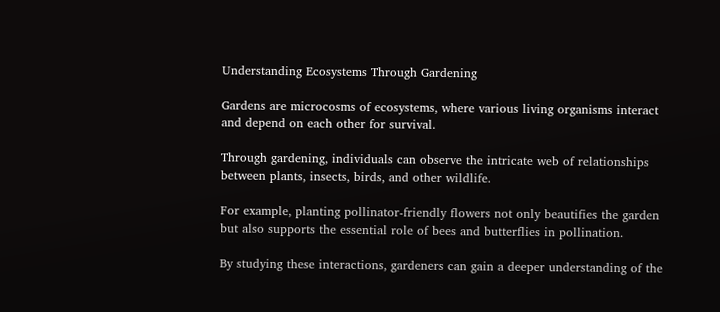Understanding Ecosystems Through Gardening

Gardens are microcosms of ecosystems, where various living organisms interact and depend on each other for survival.

Through gardening, individuals can observe the intricate web of relationships between plants, insects, birds, and other wildlife.

For example, planting pollinator-friendly flowers not only beautifies the garden but also supports the essential role of bees and butterflies in pollination.

By studying these interactions, gardeners can gain a deeper understanding of the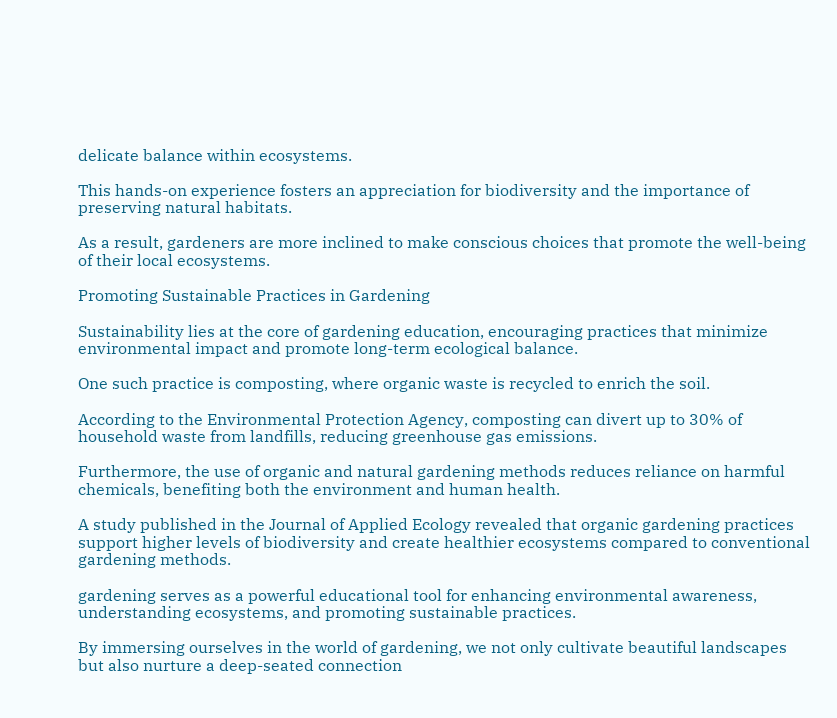delicate balance within ecosystems.

This hands-on experience fosters an appreciation for biodiversity and the importance of preserving natural habitats.

As a result, gardeners are more inclined to make conscious choices that promote the well-being of their local ecosystems.

Promoting Sustainable Practices in Gardening

Sustainability lies at the core of gardening education, encouraging practices that minimize environmental impact and promote long-term ecological balance.

One such practice is composting, where organic waste is recycled to enrich the soil.

According to the Environmental Protection Agency, composting can divert up to 30% of household waste from landfills, reducing greenhouse gas emissions.

Furthermore, the use of organic and natural gardening methods reduces reliance on harmful chemicals, benefiting both the environment and human health.

A study published in the Journal of Applied Ecology revealed that organic gardening practices support higher levels of biodiversity and create healthier ecosystems compared to conventional gardening methods.

gardening serves as a powerful educational tool for enhancing environmental awareness, understanding ecosystems, and promoting sustainable practices.

By immersing ourselves in the world of gardening, we not only cultivate beautiful landscapes but also nurture a deep-seated connection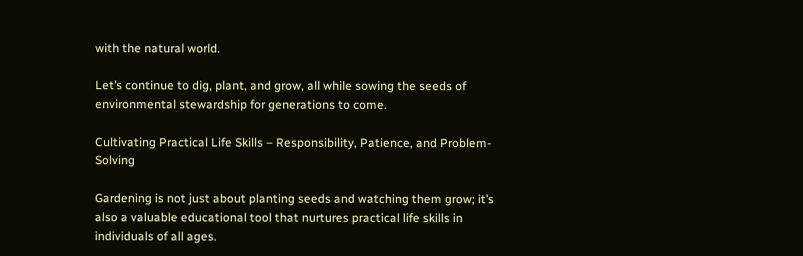with the natural world.

Let’s continue to dig, plant, and grow, all while sowing the seeds of environmental stewardship for generations to come.

Cultivating Practical Life Skills – Responsibility, Patience, and Problem-Solving

Gardening is not just about planting seeds and watching them grow; it’s also a valuable educational tool that nurtures practical life skills in individuals of all ages.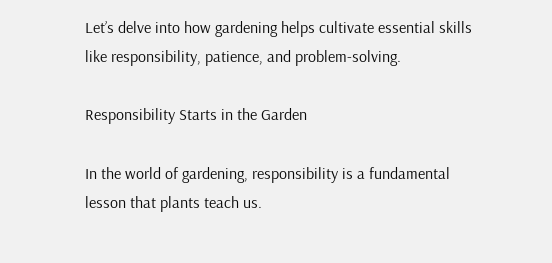Let’s delve into how gardening helps cultivate essential skills like responsibility, patience, and problem-solving.

Responsibility Starts in the Garden

In the world of gardening, responsibility is a fundamental lesson that plants teach us.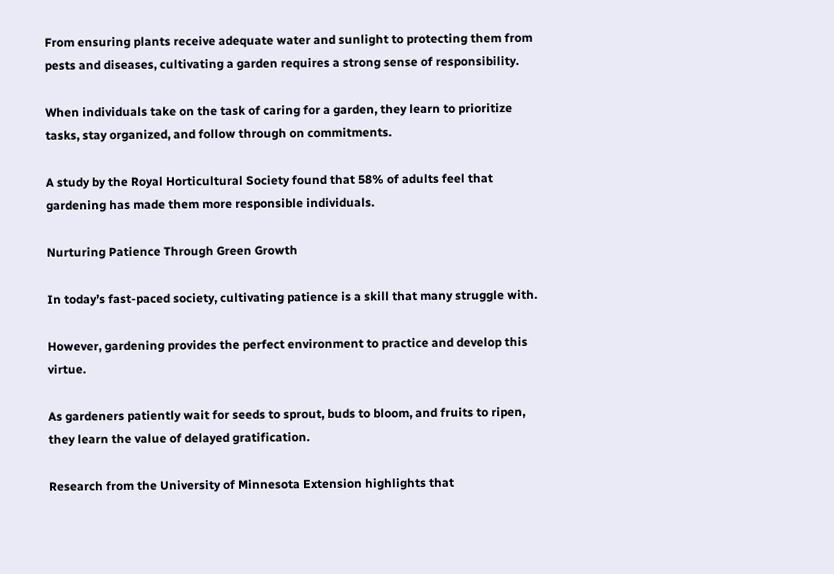From ensuring plants receive adequate water and sunlight to protecting them from pests and diseases, cultivating a garden requires a strong sense of responsibility.

When individuals take on the task of caring for a garden, they learn to prioritize tasks, stay organized, and follow through on commitments.

A study by the Royal Horticultural Society found that 58% of adults feel that gardening has made them more responsible individuals.

Nurturing Patience Through Green Growth

In today’s fast-paced society, cultivating patience is a skill that many struggle with.

However, gardening provides the perfect environment to practice and develop this virtue.

As gardeners patiently wait for seeds to sprout, buds to bloom, and fruits to ripen, they learn the value of delayed gratification.

Research from the University of Minnesota Extension highlights that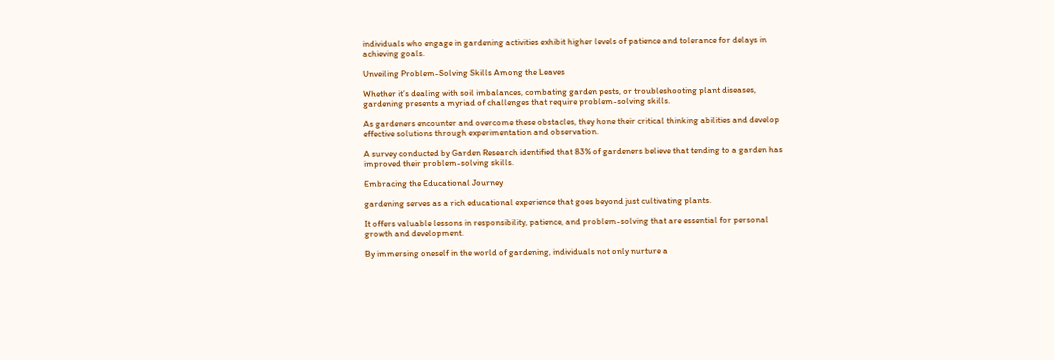individuals who engage in gardening activities exhibit higher levels of patience and tolerance for delays in achieving goals.

Unveiling Problem-Solving Skills Among the Leaves

Whether it’s dealing with soil imbalances, combating garden pests, or troubleshooting plant diseases, gardening presents a myriad of challenges that require problem-solving skills.

As gardeners encounter and overcome these obstacles, they hone their critical thinking abilities and develop effective solutions through experimentation and observation.

A survey conducted by Garden Research identified that 83% of gardeners believe that tending to a garden has improved their problem-solving skills.

Embracing the Educational Journey

gardening serves as a rich educational experience that goes beyond just cultivating plants.

It offers valuable lessons in responsibility, patience, and problem-solving that are essential for personal growth and development.

By immersing oneself in the world of gardening, individuals not only nurture a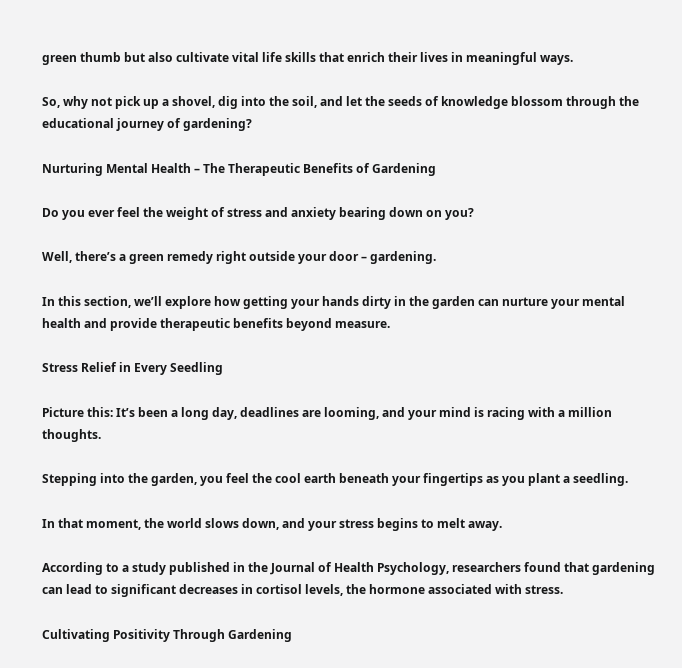green thumb but also cultivate vital life skills that enrich their lives in meaningful ways.

So, why not pick up a shovel, dig into the soil, and let the seeds of knowledge blossom through the educational journey of gardening?

Nurturing Mental Health – The Therapeutic Benefits of Gardening

Do you ever feel the weight of stress and anxiety bearing down on you?

Well, there’s a green remedy right outside your door – gardening.

In this section, we’ll explore how getting your hands dirty in the garden can nurture your mental health and provide therapeutic benefits beyond measure.

Stress Relief in Every Seedling

Picture this: It’s been a long day, deadlines are looming, and your mind is racing with a million thoughts.

Stepping into the garden, you feel the cool earth beneath your fingertips as you plant a seedling.

In that moment, the world slows down, and your stress begins to melt away.

According to a study published in the Journal of Health Psychology, researchers found that gardening can lead to significant decreases in cortisol levels, the hormone associated with stress.

Cultivating Positivity Through Gardening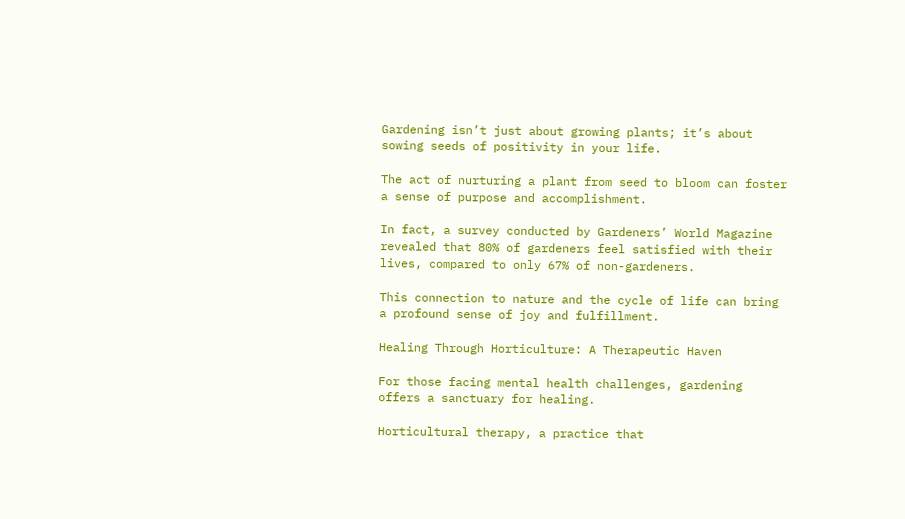Gardening isn’t just about growing plants; it’s about sowing seeds of positivity in your life.

The act of nurturing a plant from seed to bloom can foster a sense of purpose and accomplishment.

In fact, a survey conducted by Gardeners’ World Magazine revealed that 80% of gardeners feel satisfied with their lives, compared to only 67% of non-gardeners.

This connection to nature and the cycle of life can bring a profound sense of joy and fulfillment.

Healing Through Horticulture: A Therapeutic Haven

For those facing mental health challenges, gardening offers a sanctuary for healing.

Horticultural therapy, a practice that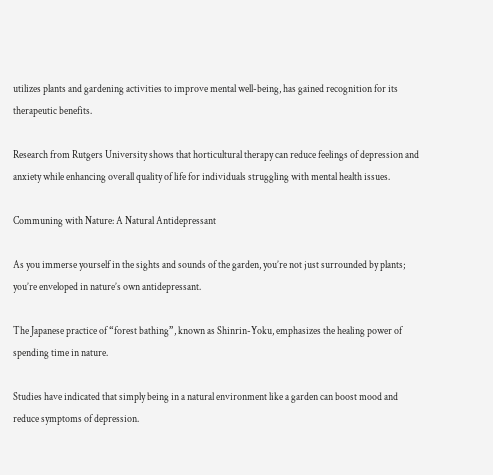utilizes plants and gardening activities to improve mental well-being, has gained recognition for its therapeutic benefits.

Research from Rutgers University shows that horticultural therapy can reduce feelings of depression and anxiety while enhancing overall quality of life for individuals struggling with mental health issues.

Communing with Nature: A Natural Antidepressant

As you immerse yourself in the sights and sounds of the garden, you’re not just surrounded by plants; you’re enveloped in nature’s own antidepressant.

The Japanese practice of “forest bathing”, known as Shinrin-Yoku, emphasizes the healing power of spending time in nature.

Studies have indicated that simply being in a natural environment like a garden can boost mood and reduce symptoms of depression.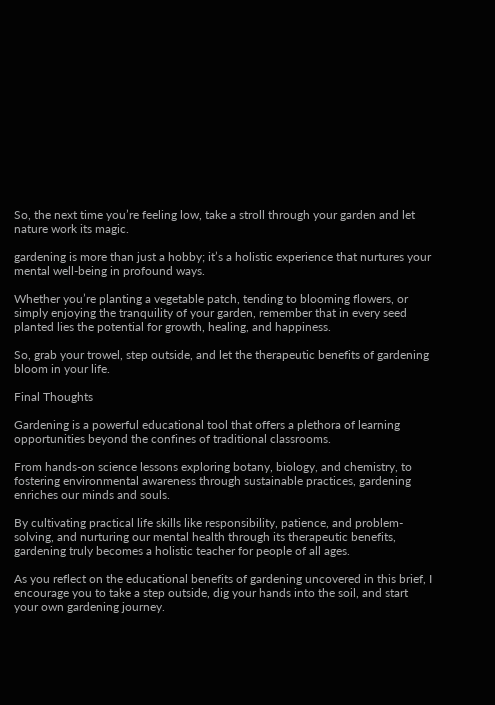So, the next time you’re feeling low, take a stroll through your garden and let nature work its magic.

gardening is more than just a hobby; it’s a holistic experience that nurtures your mental well-being in profound ways.

Whether you’re planting a vegetable patch, tending to blooming flowers, or simply enjoying the tranquility of your garden, remember that in every seed planted lies the potential for growth, healing, and happiness.

So, grab your trowel, step outside, and let the therapeutic benefits of gardening bloom in your life.

Final Thoughts

Gardening is a powerful educational tool that offers a plethora of learning opportunities beyond the confines of traditional classrooms.

From hands-on science lessons exploring botany, biology, and chemistry, to fostering environmental awareness through sustainable practices, gardening enriches our minds and souls.

By cultivating practical life skills like responsibility, patience, and problem-solving, and nurturing our mental health through its therapeutic benefits, gardening truly becomes a holistic teacher for people of all ages.

As you reflect on the educational benefits of gardening uncovered in this brief, I encourage you to take a step outside, dig your hands into the soil, and start your own gardening journey.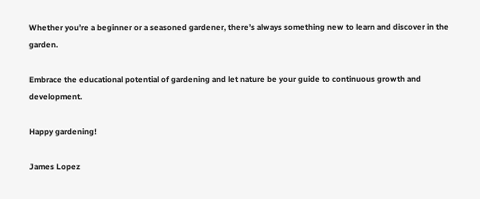Whether you’re a beginner or a seasoned gardener, there’s always something new to learn and discover in the garden.

Embrace the educational potential of gardening and let nature be your guide to continuous growth and development.

Happy gardening!

James Lopez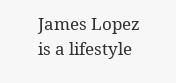James Lopez is a lifestyle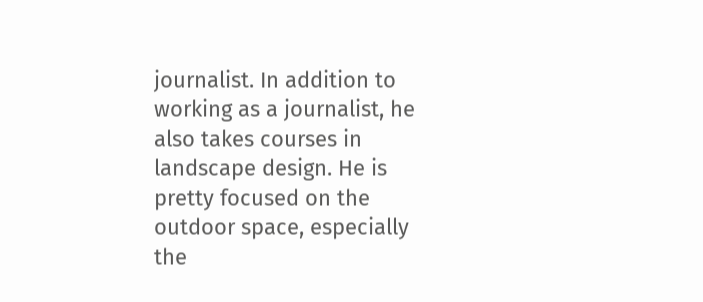journalist. In addition to working as a journalist, he also takes courses in landscape design. He is pretty focused on the outdoor space, especially the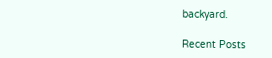backyard.

Recent Posts